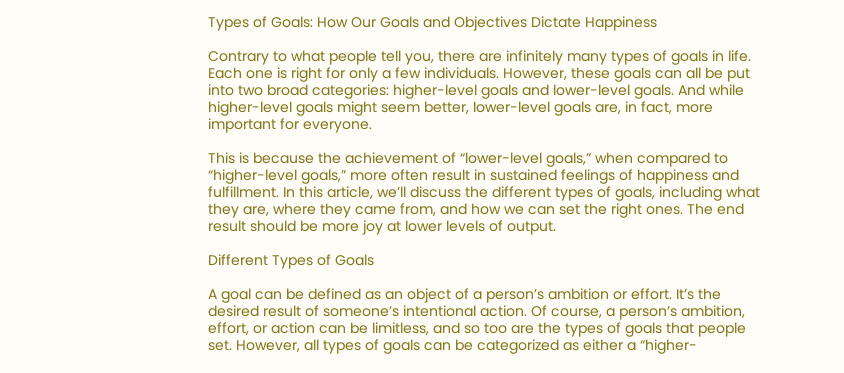Types of Goals: How Our Goals and Objectives Dictate Happiness

Contrary to what people tell you, there are infinitely many types of goals in life. Each one is right for only a few individuals. However, these goals can all be put into two broad categories: higher-level goals and lower-level goals. And while higher-level goals might seem better, lower-level goals are, in fact, more important for everyone.

This is because the achievement of “lower-level goals,” when compared to “higher-level goals,” more often result in sustained feelings of happiness and fulfillment. In this article, we’ll discuss the different types of goals, including what they are, where they came from, and how we can set the right ones. The end result should be more joy at lower levels of output.

Different Types of Goals

A goal can be defined as an object of a person’s ambition or effort. It’s the desired result of someone’s intentional action. Of course, a person’s ambition, effort, or action can be limitless, and so too are the types of goals that people set. However, all types of goals can be categorized as either a “higher-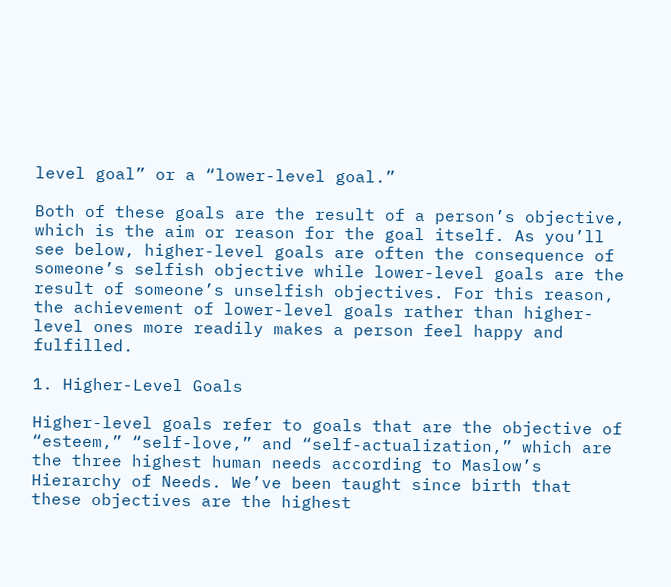level goal” or a “lower-level goal.”

Both of these goals are the result of a person’s objective, which is the aim or reason for the goal itself. As you’ll see below, higher-level goals are often the consequence of someone’s selfish objective while lower-level goals are the result of someone’s unselfish objectives. For this reason, the achievement of lower-level goals rather than higher-level ones more readily makes a person feel happy and fulfilled.

1. Higher-Level Goals

Higher-level goals refer to goals that are the objective of “esteem,” “self-love,” and “self-actualization,” which are the three highest human needs according to Maslow’s Hierarchy of Needs. We’ve been taught since birth that these objectives are the highest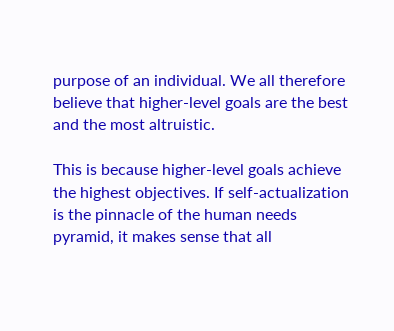purpose of an individual. We all therefore believe that higher-level goals are the best and the most altruistic.

This is because higher-level goals achieve the highest objectives. If self-actualization is the pinnacle of the human needs pyramid, it makes sense that all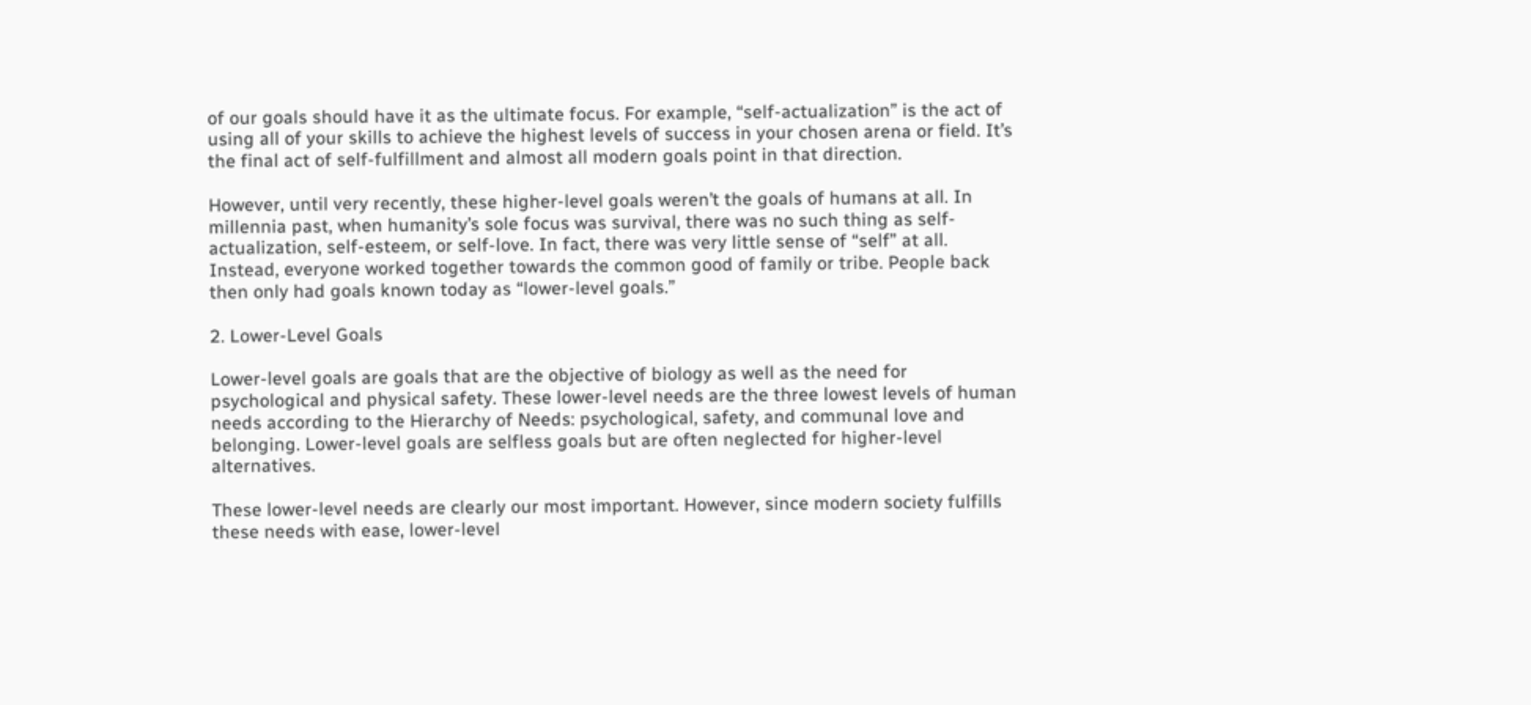of our goals should have it as the ultimate focus. For example, “self-actualization” is the act of using all of your skills to achieve the highest levels of success in your chosen arena or field. It’s the final act of self-fulfillment and almost all modern goals point in that direction.

However, until very recently, these higher-level goals weren’t the goals of humans at all. In millennia past, when humanity’s sole focus was survival, there was no such thing as self-actualization, self-esteem, or self-love. In fact, there was very little sense of “self” at all. Instead, everyone worked together towards the common good of family or tribe. People back then only had goals known today as “lower-level goals.”

2. Lower-Level Goals

Lower-level goals are goals that are the objective of biology as well as the need for psychological and physical safety. These lower-level needs are the three lowest levels of human needs according to the Hierarchy of Needs: psychological, safety, and communal love and belonging. Lower-level goals are selfless goals but are often neglected for higher-level alternatives.

These lower-level needs are clearly our most important. However, since modern society fulfills these needs with ease, lower-level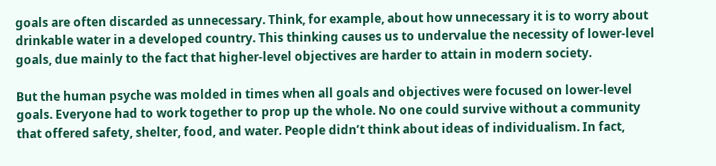goals are often discarded as unnecessary. Think, for example, about how unnecessary it is to worry about drinkable water in a developed country. This thinking causes us to undervalue the necessity of lower-level goals, due mainly to the fact that higher-level objectives are harder to attain in modern society.

But the human psyche was molded in times when all goals and objectives were focused on lower-level goals. Everyone had to work together to prop up the whole. No one could survive without a community that offered safety, shelter, food, and water. People didn’t think about ideas of individualism. In fact,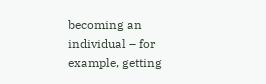becoming an individual – for example, getting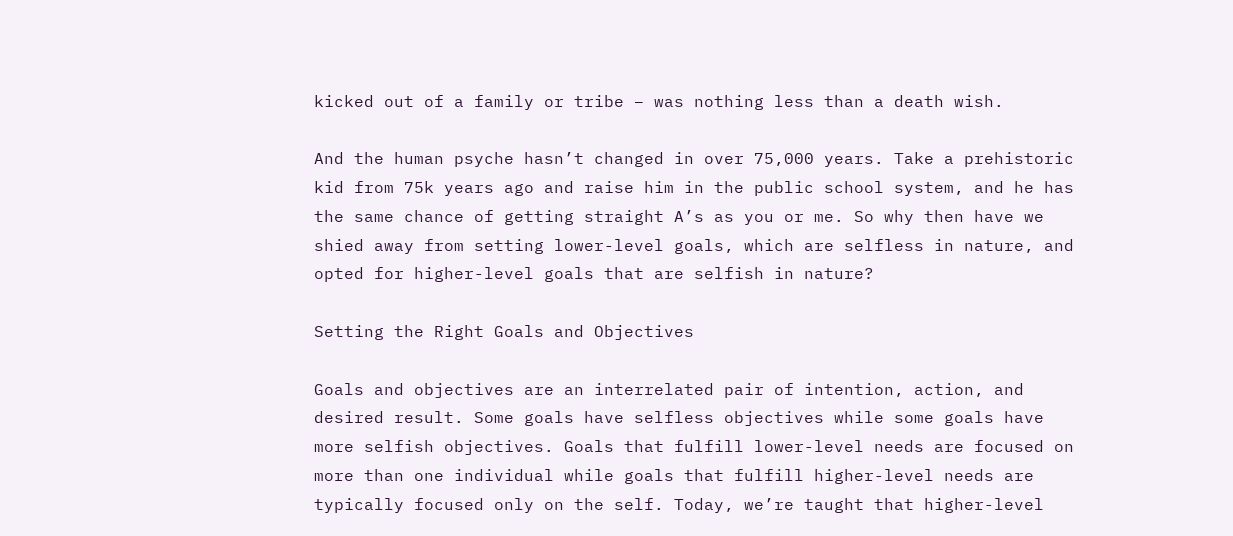kicked out of a family or tribe – was nothing less than a death wish.

And the human psyche hasn’t changed in over 75,000 years. Take a prehistoric kid from 75k years ago and raise him in the public school system, and he has the same chance of getting straight A’s as you or me. So why then have we shied away from setting lower-level goals, which are selfless in nature, and opted for higher-level goals that are selfish in nature?

Setting the Right Goals and Objectives

Goals and objectives are an interrelated pair of intention, action, and desired result. Some goals have selfless objectives while some goals have more selfish objectives. Goals that fulfill lower-level needs are focused on more than one individual while goals that fulfill higher-level needs are typically focused only on the self. Today, we’re taught that higher-level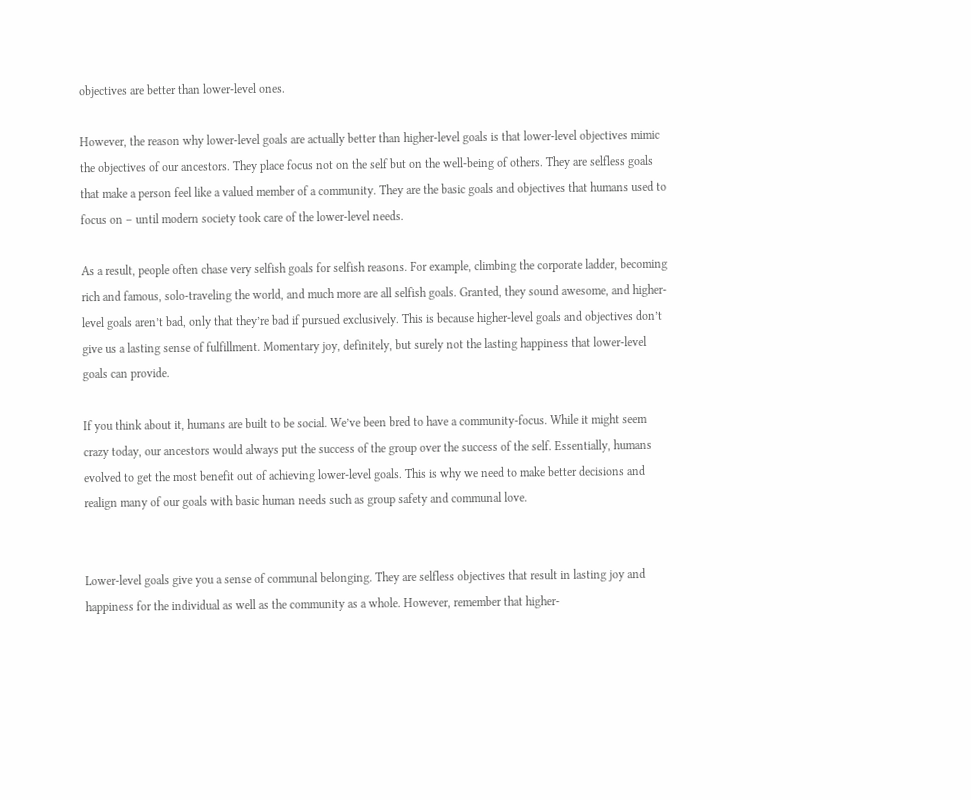objectives are better than lower-level ones.

However, the reason why lower-level goals are actually better than higher-level goals is that lower-level objectives mimic the objectives of our ancestors. They place focus not on the self but on the well-being of others. They are selfless goals that make a person feel like a valued member of a community. They are the basic goals and objectives that humans used to focus on – until modern society took care of the lower-level needs.

As a result, people often chase very selfish goals for selfish reasons. For example, climbing the corporate ladder, becoming rich and famous, solo-traveling the world, and much more are all selfish goals. Granted, they sound awesome, and higher-level goals aren’t bad, only that they’re bad if pursued exclusively. This is because higher-level goals and objectives don’t give us a lasting sense of fulfillment. Momentary joy, definitely, but surely not the lasting happiness that lower-level goals can provide.

If you think about it, humans are built to be social. We’ve been bred to have a community-focus. While it might seem crazy today, our ancestors would always put the success of the group over the success of the self. Essentially, humans evolved to get the most benefit out of achieving lower-level goals. This is why we need to make better decisions and realign many of our goals with basic human needs such as group safety and communal love.


Lower-level goals give you a sense of communal belonging. They are selfless objectives that result in lasting joy and happiness for the individual as well as the community as a whole. However, remember that higher-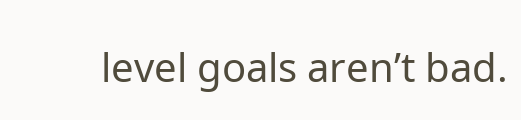level goals aren’t bad.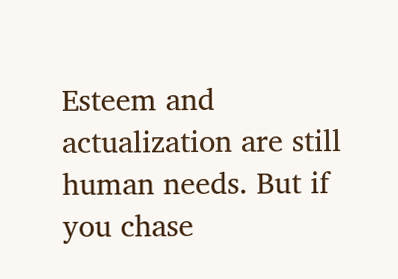Esteem and actualization are still human needs. But if you chase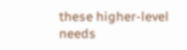these higher-level needs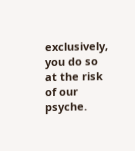exclusively, you do so at the risk of our psyche.